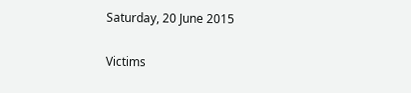Saturday, 20 June 2015

Victims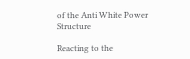of the Anti White Power Structure

Reacting to the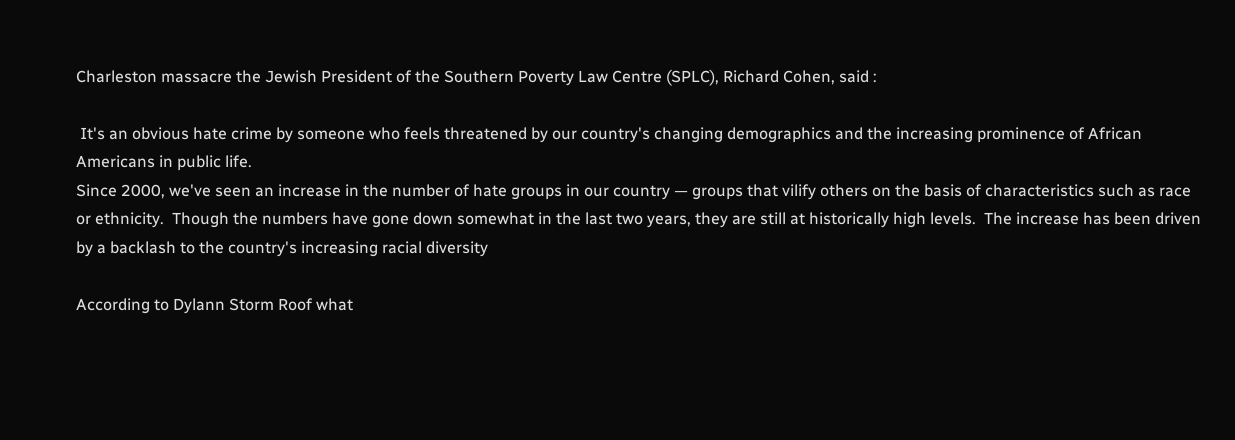Charleston massacre the Jewish President of the Southern Poverty Law Centre (SPLC), Richard Cohen, said :

 It's an obvious hate crime by someone who feels threatened by our country's changing demographics and the increasing prominence of African Americans in public life.
Since 2000, we've seen an increase in the number of hate groups in our country — groups that vilify others on the basis of characteristics such as race or ethnicity.  Though the numbers have gone down somewhat in the last two years, they are still at historically high levels.  The increase has been driven by a backlash to the country's increasing racial diversity

According to Dylann Storm Roof what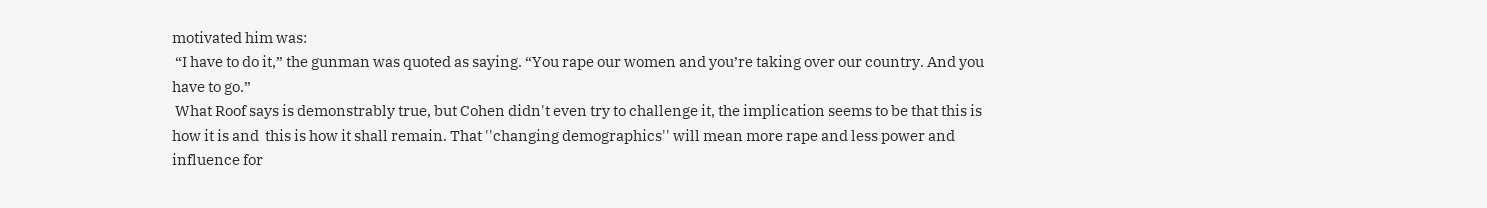motivated him was:
 “I have to do it,” the gunman was quoted as saying. “You rape our women and you’re taking over our country. And you have to go.”
 What Roof says is demonstrably true, but Cohen didn't even try to challenge it, the implication seems to be that this is how it is and  this is how it shall remain. That ''changing demographics'' will mean more rape and less power and influence for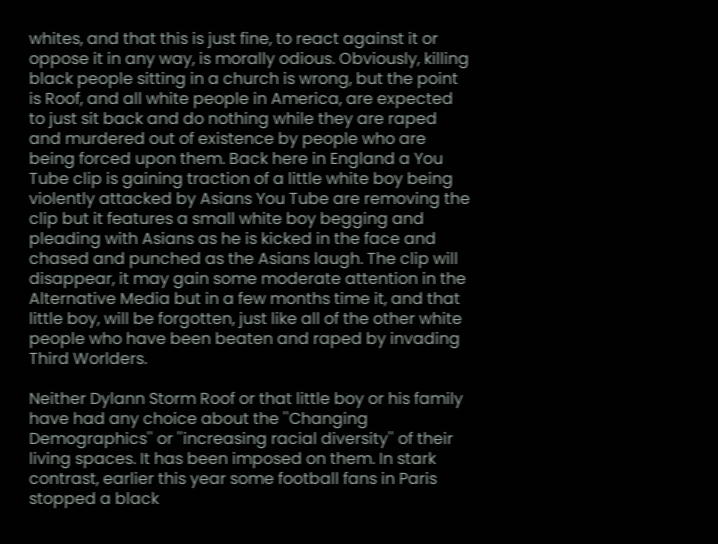whites, and that this is just fine, to react against it or oppose it in any way, is morally odious. Obviously, killing black people sitting in a church is wrong, but the point is Roof, and all white people in America, are expected to just sit back and do nothing while they are raped and murdered out of existence by people who are being forced upon them. Back here in England a You Tube clip is gaining traction of a little white boy being violently attacked by Asians You Tube are removing the clip but it features a small white boy begging and pleading with Asians as he is kicked in the face and chased and punched as the Asians laugh. The clip will disappear, it may gain some moderate attention in the Alternative Media but in a few months time it, and that little boy, will be forgotten, just like all of the other white people who have been beaten and raped by invading Third Worlders.

Neither Dylann Storm Roof or that little boy or his family have had any choice about the ''Changing Demographics'' or ''increasing racial diversity'' of their living spaces. It has been imposed on them. In stark contrast, earlier this year some football fans in Paris stopped a black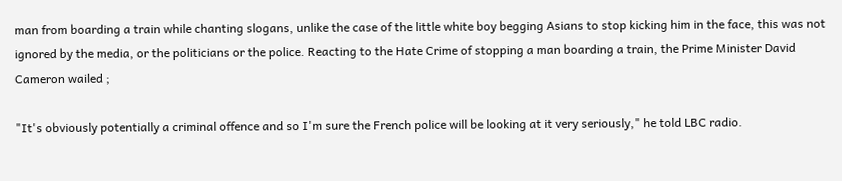man from boarding a train while chanting slogans, unlike the case of the little white boy begging Asians to stop kicking him in the face, this was not ignored by the media, or the politicians or the police. Reacting to the Hate Crime of stopping a man boarding a train, the Prime Minister David Cameron wailed ;

"It's obviously potentially a criminal offence and so I'm sure the French police will be looking at it very seriously," he told LBC radio.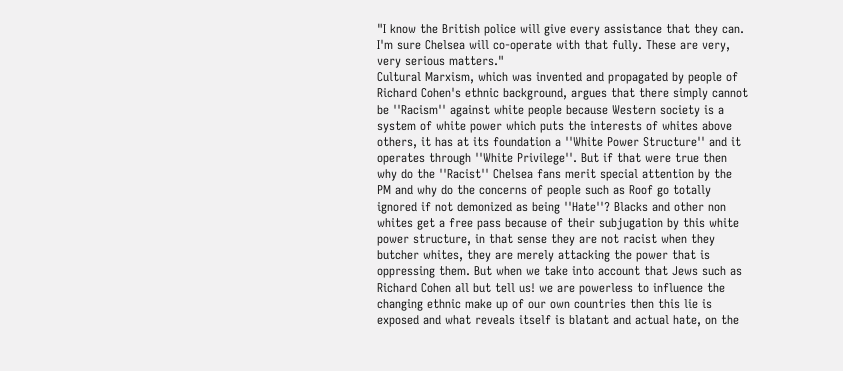"I know the British police will give every assistance that they can. I'm sure Chelsea will co-operate with that fully. These are very, very serious matters."
Cultural Marxism, which was invented and propagated by people of Richard Cohen's ethnic background, argues that there simply cannot be ''Racism'' against white people because Western society is a system of white power which puts the interests of whites above others, it has at its foundation a ''White Power Structure'' and it operates through ''White Privilege''. But if that were true then why do the ''Racist'' Chelsea fans merit special attention by the PM and why do the concerns of people such as Roof go totally ignored if not demonized as being ''Hate''? Blacks and other non whites get a free pass because of their subjugation by this white power structure, in that sense they are not racist when they butcher whites, they are merely attacking the power that is oppressing them. But when we take into account that Jews such as Richard Cohen all but tell us! we are powerless to influence the changing ethnic make up of our own countries then this lie is exposed and what reveals itself is blatant and actual hate, on the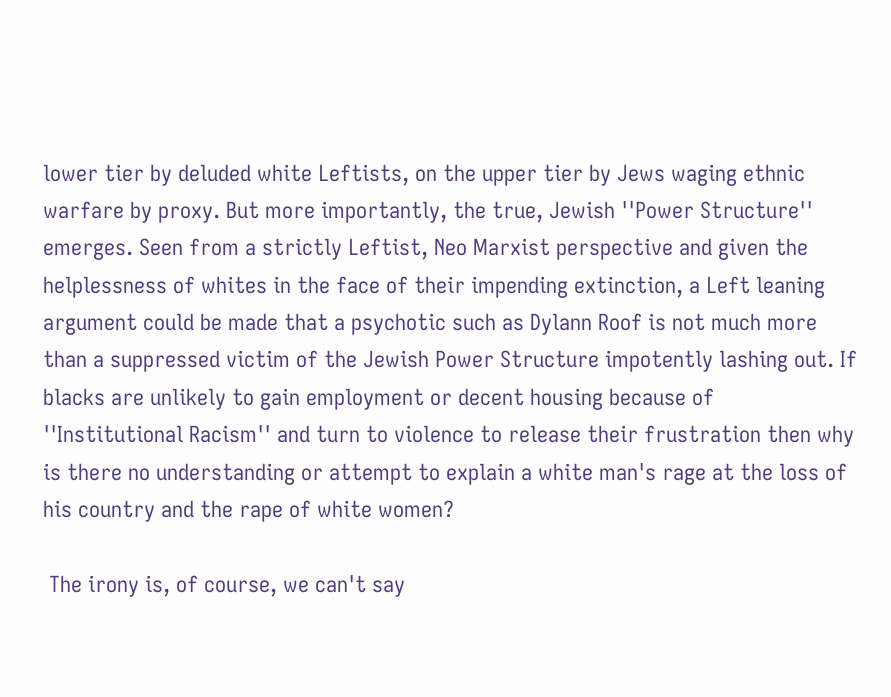lower tier by deluded white Leftists, on the upper tier by Jews waging ethnic warfare by proxy. But more importantly, the true, Jewish ''Power Structure'' emerges. Seen from a strictly Leftist, Neo Marxist perspective and given the helplessness of whites in the face of their impending extinction, a Left leaning argument could be made that a psychotic such as Dylann Roof is not much more than a suppressed victim of the Jewish Power Structure impotently lashing out. If blacks are unlikely to gain employment or decent housing because of ''Institutional Racism'' and turn to violence to release their frustration then why is there no understanding or attempt to explain a white man's rage at the loss of his country and the rape of white women?

 The irony is, of course, we can't say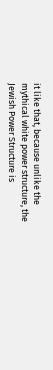it like that, because unlike the mythical white power structure, the Jewish Power Structure is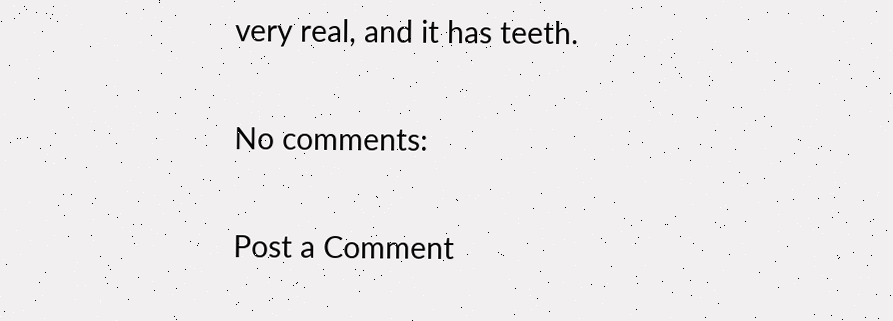very real, and it has teeth.

No comments:

Post a Comment